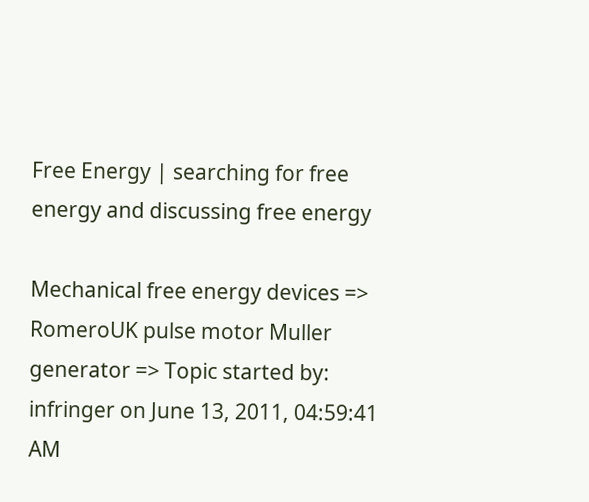Free Energy | searching for free energy and discussing free energy

Mechanical free energy devices => RomeroUK pulse motor Muller generator => Topic started by: infringer on June 13, 2011, 04:59:41 AM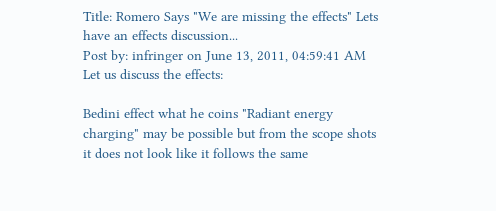Title: Romero Says "We are missing the effects" Lets have an effects discussion...
Post by: infringer on June 13, 2011, 04:59:41 AM
Let us discuss the effects:

Bedini effect what he coins "Radiant energy charging" may be possible but from the scope shots it does not look like it follows the same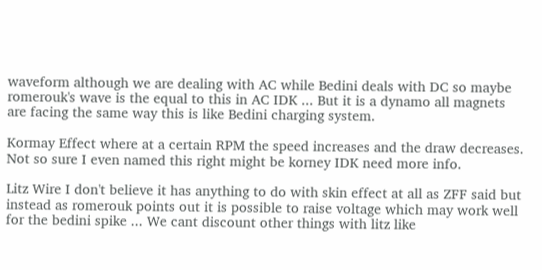waveform although we are dealing with AC while Bedini deals with DC so maybe romerouk's wave is the equal to this in AC IDK ... But it is a dynamo all magnets are facing the same way this is like Bedini charging system.

Kormay Effect where at a certain RPM the speed increases and the draw decreases. Not so sure I even named this right might be korney IDK need more info.

Litz Wire I don't believe it has anything to do with skin effect at all as ZFF said but instead as romerouk points out it is possible to raise voltage which may work well for the bedini spike ... We cant discount other things with litz like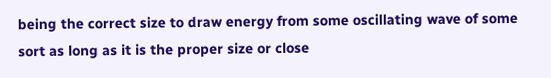being the correct size to draw energy from some oscillating wave of some sort as long as it is the proper size or close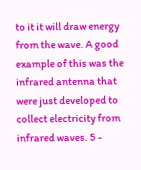to it it will draw energy from the wave. A good example of this was the infrared antenna that were just developed to collect electricity from infrared waves. 5 -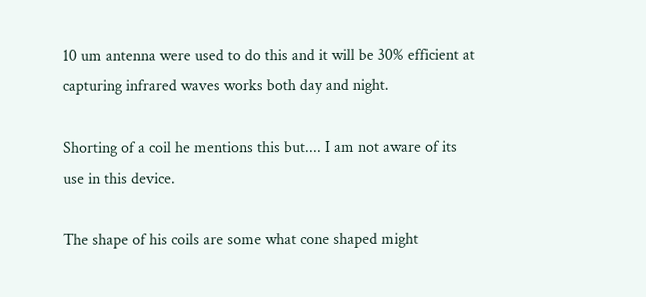10 um antenna were used to do this and it will be 30% efficient at capturing infrared waves works both day and night.

Shorting of a coil he mentions this but.... I am not aware of its use in this device.

The shape of his coils are some what cone shaped might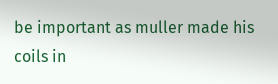be important as muller made his coils in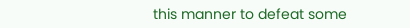this manner to defeat some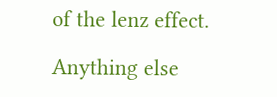of the lenz effect.

Anything else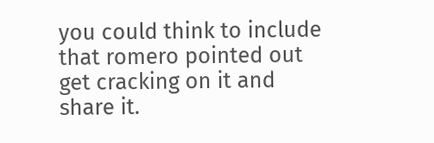you could think to include that romero pointed out get cracking on it and share it.